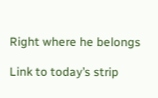Right where he belongs

Link to today’s strip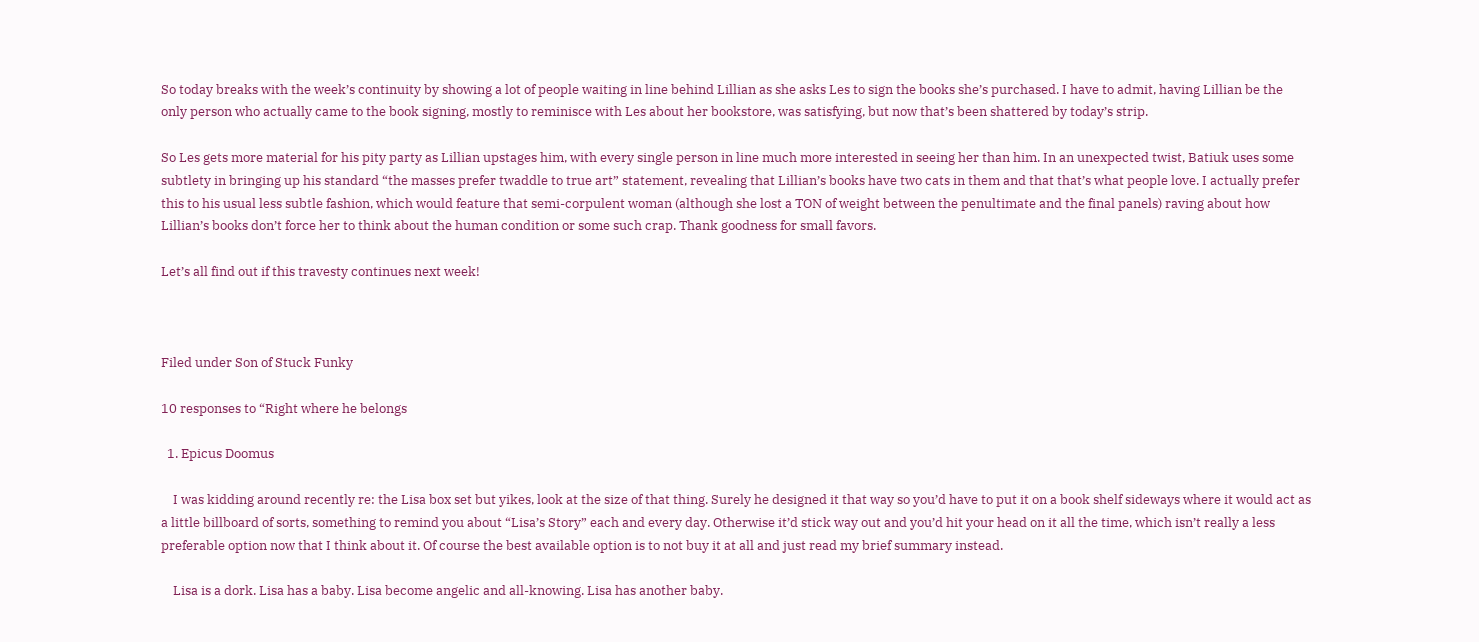So today breaks with the week’s continuity by showing a lot of people waiting in line behind Lillian as she asks Les to sign the books she’s purchased. I have to admit, having Lillian be the only person who actually came to the book signing, mostly to reminisce with Les about her bookstore, was satisfying, but now that’s been shattered by today’s strip.

So Les gets more material for his pity party as Lillian upstages him, with every single person in line much more interested in seeing her than him. In an unexpected twist, Batiuk uses some subtlety in bringing up his standard “the masses prefer twaddle to true art” statement, revealing that Lillian’s books have two cats in them and that that’s what people love. I actually prefer this to his usual less subtle fashion, which would feature that semi-corpulent woman (although she lost a TON of weight between the penultimate and the final panels) raving about how Lillian’s books don’t force her to think about the human condition or some such crap. Thank goodness for small favors.

Let’s all find out if this travesty continues next week!



Filed under Son of Stuck Funky

10 responses to “Right where he belongs

  1. Epicus Doomus

    I was kidding around recently re: the Lisa box set but yikes, look at the size of that thing. Surely he designed it that way so you’d have to put it on a book shelf sideways where it would act as a little billboard of sorts, something to remind you about “Lisa’s Story” each and every day. Otherwise it’d stick way out and you’d hit your head on it all the time, which isn’t really a less preferable option now that I think about it. Of course the best available option is to not buy it at all and just read my brief summary instead.

    Lisa is a dork. Lisa has a baby. Lisa become angelic and all-knowing. Lisa has another baby.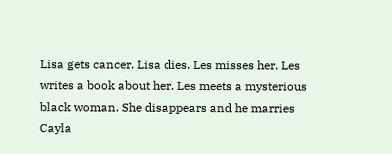Lisa gets cancer. Lisa dies. Les misses her. Les writes a book about her. Les meets a mysterious black woman. She disappears and he marries Cayla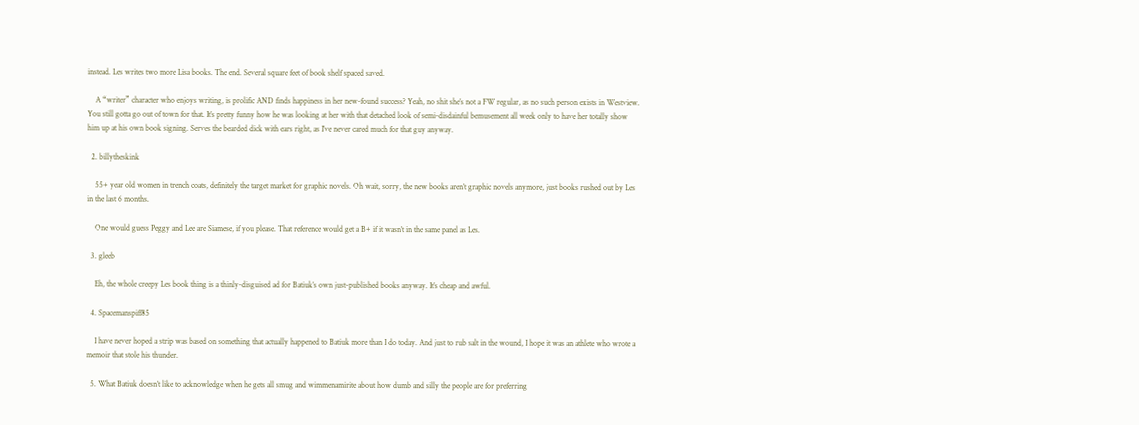instead. Les writes two more Lisa books. The end. Several square feet of book shelf spaced saved.

    A “writer” character who enjoys writing, is prolific AND finds happiness in her new-found success? Yeah, no shit she’s not a FW regular, as no such person exists in Westview. You still gotta go out of town for that. It’s pretty funny how he was looking at her with that detached look of semi-disdainful bemusement all week only to have her totally show him up at his own book signing. Serves the bearded dick with ears right, as I’ve never cared much for that guy anyway.

  2. billytheskink

    55+ year old women in trench coats, definitely the target market for graphic novels. Oh wait, sorry, the new books aren’t graphic novels anymore, just books rushed out by Les in the last 6 months.

    One would guess Peggy and Lee are Siamese, if you please. That reference would get a B+ if it wasn’t in the same panel as Les.

  3. gleeb

    Eh, the whole creepy Les book thing is a thinly-disguised ad for Batiuk’s own just-published books anyway. It’s cheap and awful.

  4. Spacemanspiff85

    I have never hoped a strip was based on something that actually happened to Batiuk more than I do today. And just to rub salt in the wound, I hope it was an athlete who wrote a memoir that stole his thunder.

  5. What Batiuk doesn’t like to acknowledge when he gets all smug and wimmenamirite about how dumb and silly the people are for preferring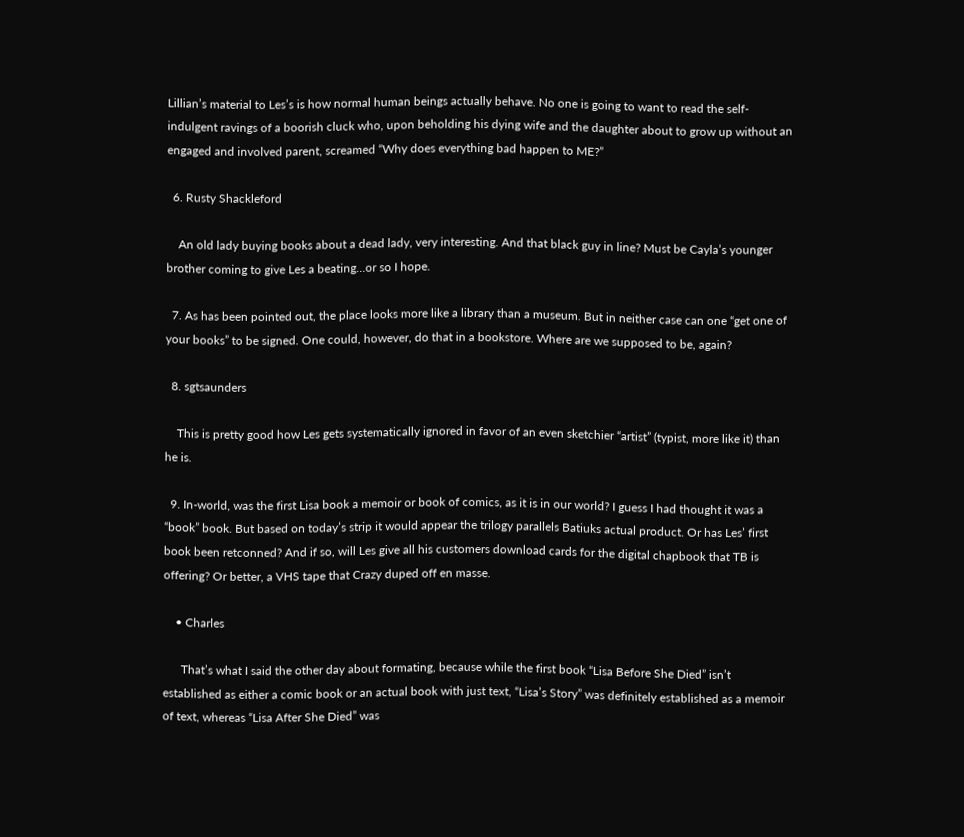Lillian’s material to Les’s is how normal human beings actually behave. No one is going to want to read the self-indulgent ravings of a boorish cluck who, upon beholding his dying wife and the daughter about to grow up without an engaged and involved parent, screamed “Why does everything bad happen to ME?”

  6. Rusty Shackleford

    An old lady buying books about a dead lady, very interesting. And that black guy in line? Must be Cayla’s younger brother coming to give Les a beating…or so I hope.

  7. As has been pointed out, the place looks more like a library than a museum. But in neither case can one “get one of your books” to be signed. One could, however, do that in a bookstore. Where are we supposed to be, again?

  8. sgtsaunders

    This is pretty good how Les gets systematically ignored in favor of an even sketchier “artist” (typist, more like it) than he is.

  9. In-world, was the first Lisa book a memoir or book of comics, as it is in our world? I guess I had thought it was a “book” book. But based on today’s strip it would appear the trilogy parallels Batiuks actual product. Or has Les’ first book been retconned? And if so, will Les give all his customers download cards for the digital chapbook that TB is offering? Or better, a VHS tape that Crazy duped off en masse.

    • Charles

      That’s what I said the other day about formating, because while the first book “Lisa Before She Died” isn’t established as either a comic book or an actual book with just text, “Lisa’s Story” was definitely established as a memoir of text, whereas “Lisa After She Died” was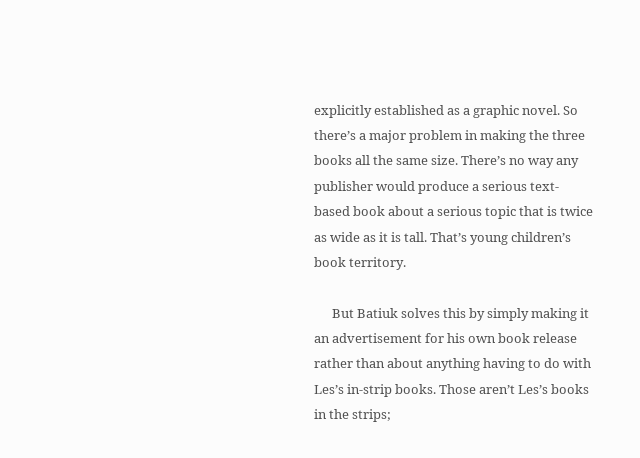explicitly established as a graphic novel. So there’s a major problem in making the three books all the same size. There’s no way any publisher would produce a serious text-based book about a serious topic that is twice as wide as it is tall. That’s young children’s book territory.

      But Batiuk solves this by simply making it an advertisement for his own book release rather than about anything having to do with Les’s in-strip books. Those aren’t Les’s books in the strips;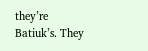they’re Batiuk’s. They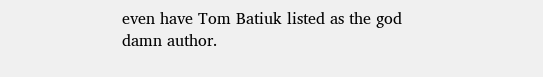even have Tom Batiuk listed as the god damn author.